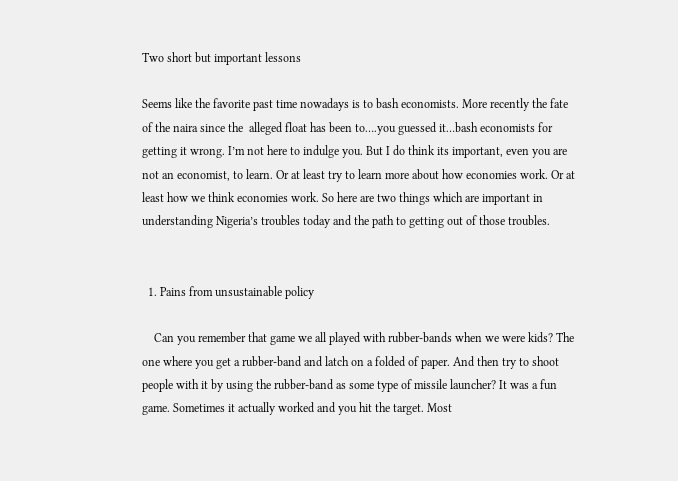Two short but important lessons

Seems like the favorite past time nowadays is to bash economists. More recently the fate of the naira since the  alleged float has been to….you guessed it…bash economists for getting it wrong. I’m not here to indulge you. But I do think its important, even you are not an economist, to learn. Or at least try to learn more about how economies work. Or at least how we think economies work. So here are two things which are important in understanding Nigeria’s troubles today and the path to getting out of those troubles.


  1. Pains from unsustainable policy

    Can you remember that game we all played with rubber-bands when we were kids? The one where you get a rubber-band and latch on a folded of paper. And then try to shoot people with it by using the rubber-band as some type of missile launcher? It was a fun game. Sometimes it actually worked and you hit the target. Most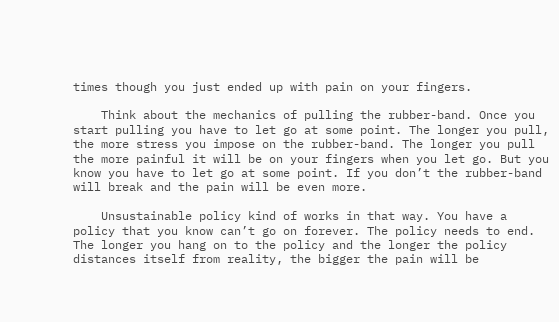times though you just ended up with pain on your fingers.

    Think about the mechanics of pulling the rubber-band. Once you start pulling you have to let go at some point. The longer you pull, the more stress you impose on the rubber-band. The longer you pull the more painful it will be on your fingers when you let go. But you know you have to let go at some point. If you don’t the rubber-band will break and the pain will be even more.

    Unsustainable policy kind of works in that way. You have a policy that you know can’t go on forever. The policy needs to end. The longer you hang on to the policy and the longer the policy distances itself from reality, the bigger the pain will be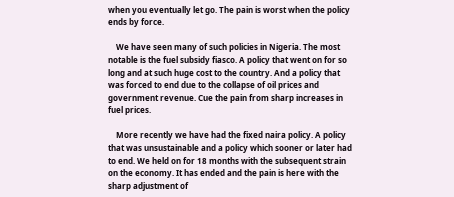when you eventually let go. The pain is worst when the policy ends by force.

    We have seen many of such policies in Nigeria. The most notable is the fuel subsidy fiasco. A policy that went on for so long and at such huge cost to the country. And a policy that was forced to end due to the collapse of oil prices and government revenue. Cue the pain from sharp increases in fuel prices.

    More recently we have had the fixed naira policy. A policy that was unsustainable and a policy which sooner or later had to end. We held on for 18 months with the subsequent strain on the economy. It has ended and the pain is here with the sharp adjustment of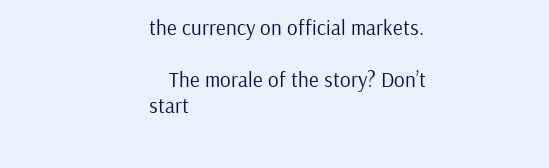the currency on official markets.

    The morale of the story? Don’t start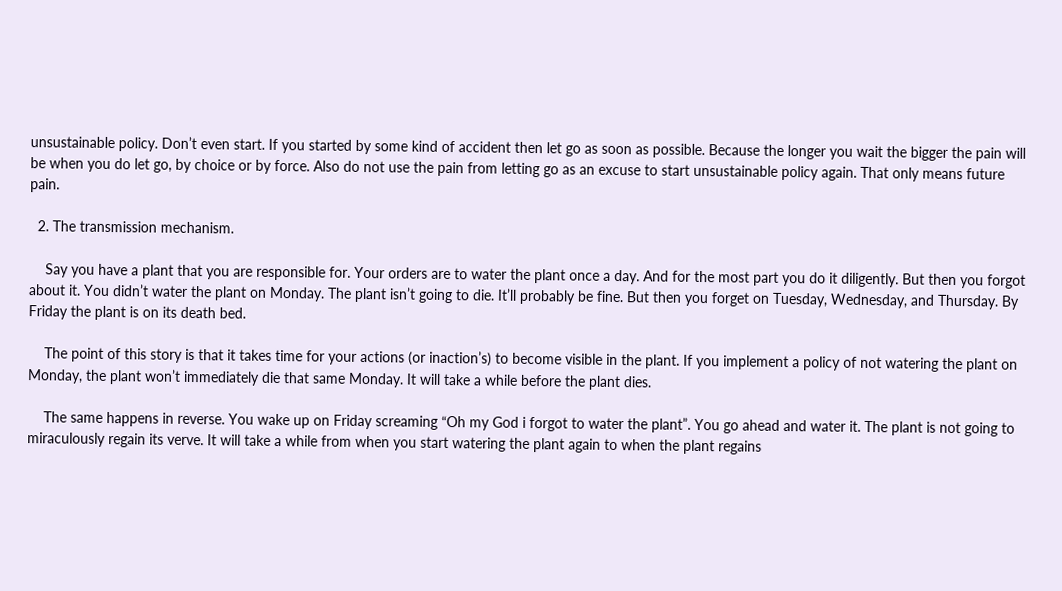unsustainable policy. Don’t even start. If you started by some kind of accident then let go as soon as possible. Because the longer you wait the bigger the pain will be when you do let go, by choice or by force. Also do not use the pain from letting go as an excuse to start unsustainable policy again. That only means future pain.

  2. The transmission mechanism.

    Say you have a plant that you are responsible for. Your orders are to water the plant once a day. And for the most part you do it diligently. But then you forgot about it. You didn’t water the plant on Monday. The plant isn’t going to die. It’ll probably be fine. But then you forget on Tuesday, Wednesday, and Thursday. By Friday the plant is on its death bed.

    The point of this story is that it takes time for your actions (or inaction’s) to become visible in the plant. If you implement a policy of not watering the plant on Monday, the plant won’t immediately die that same Monday. It will take a while before the plant dies.

    The same happens in reverse. You wake up on Friday screaming “Oh my God i forgot to water the plant”. You go ahead and water it. The plant is not going to miraculously regain its verve. It will take a while from when you start watering the plant again to when the plant regains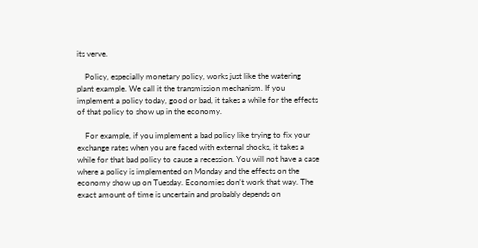its verve.

    Policy, especially monetary policy, works just like the watering plant example. We call it the transmission mechanism. If you implement a policy today, good or bad, it takes a while for the effects of that policy to show up in the economy.

    For example, if you implement a bad policy like trying to fix your exchange rates when you are faced with external shocks, it takes a while for that bad policy to cause a recession. You will not have a case where a policy is implemented on Monday and the effects on the economy show up on Tuesday. Economies don’t work that way. The exact amount of time is uncertain and probably depends on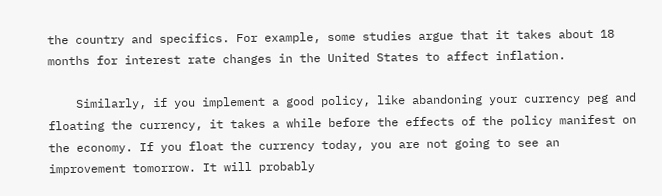the country and specifics. For example, some studies argue that it takes about 18 months for interest rate changes in the United States to affect inflation.

    Similarly, if you implement a good policy, like abandoning your currency peg and floating the currency, it takes a while before the effects of the policy manifest on the economy. If you float the currency today, you are not going to see an improvement tomorrow. It will probably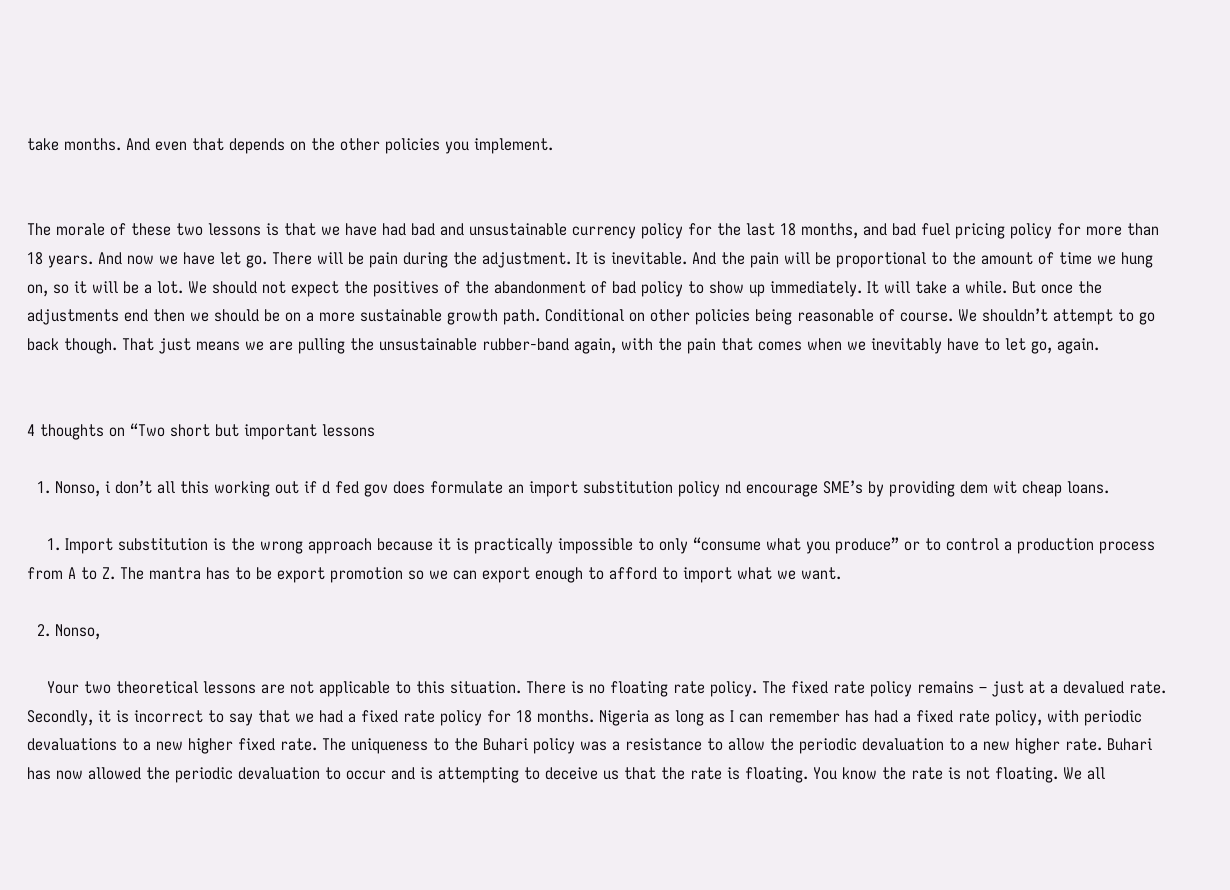take months. And even that depends on the other policies you implement.


The morale of these two lessons is that we have had bad and unsustainable currency policy for the last 18 months, and bad fuel pricing policy for more than 18 years. And now we have let go. There will be pain during the adjustment. It is inevitable. And the pain will be proportional to the amount of time we hung on, so it will be a lot. We should not expect the positives of the abandonment of bad policy to show up immediately. It will take a while. But once the adjustments end then we should be on a more sustainable growth path. Conditional on other policies being reasonable of course. We shouldn’t attempt to go back though. That just means we are pulling the unsustainable rubber-band again, with the pain that comes when we inevitably have to let go, again.


4 thoughts on “Two short but important lessons

  1. Nonso, i don’t all this working out if d fed gov does formulate an import substitution policy nd encourage SME’s by providing dem wit cheap loans.

    1. Import substitution is the wrong approach because it is practically impossible to only “consume what you produce” or to control a production process from A to Z. The mantra has to be export promotion so we can export enough to afford to import what we want.

  2. Nonso,

    Your two theoretical lessons are not applicable to this situation. There is no floating rate policy. The fixed rate policy remains – just at a devalued rate. Secondly, it is incorrect to say that we had a fixed rate policy for 18 months. Nigeria as long as I can remember has had a fixed rate policy, with periodic devaluations to a new higher fixed rate. The uniqueness to the Buhari policy was a resistance to allow the periodic devaluation to a new higher rate. Buhari has now allowed the periodic devaluation to occur and is attempting to deceive us that the rate is floating. You know the rate is not floating. We all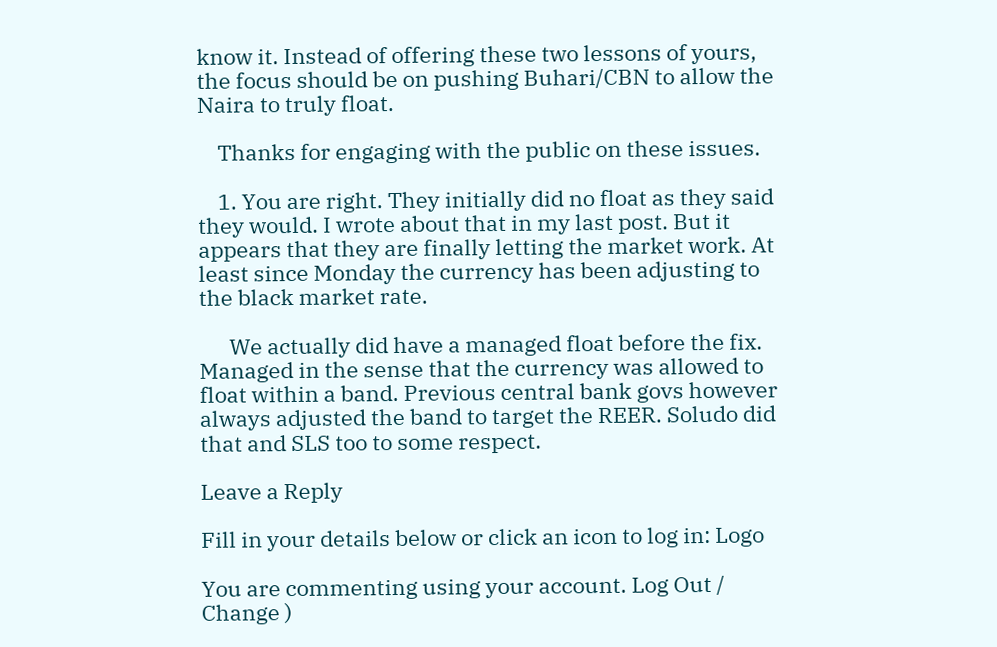know it. Instead of offering these two lessons of yours, the focus should be on pushing Buhari/CBN to allow the Naira to truly float.

    Thanks for engaging with the public on these issues.

    1. You are right. They initially did no float as they said they would. I wrote about that in my last post. But it appears that they are finally letting the market work. At least since Monday the currency has been adjusting to the black market rate.

      We actually did have a managed float before the fix. Managed in the sense that the currency was allowed to float within a band. Previous central bank govs however always adjusted the band to target the REER. Soludo did that and SLS too to some respect.

Leave a Reply

Fill in your details below or click an icon to log in: Logo

You are commenting using your account. Log Out /  Change )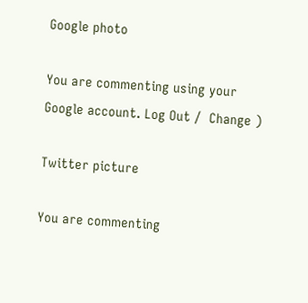Google photo

You are commenting using your Google account. Log Out /  Change )

Twitter picture

You are commenting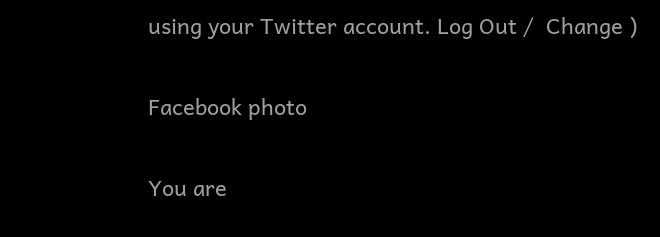using your Twitter account. Log Out /  Change )

Facebook photo

You are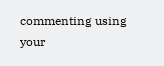commenting using your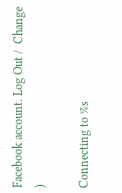Facebook account. Log Out /  Change )

Connecting to %s